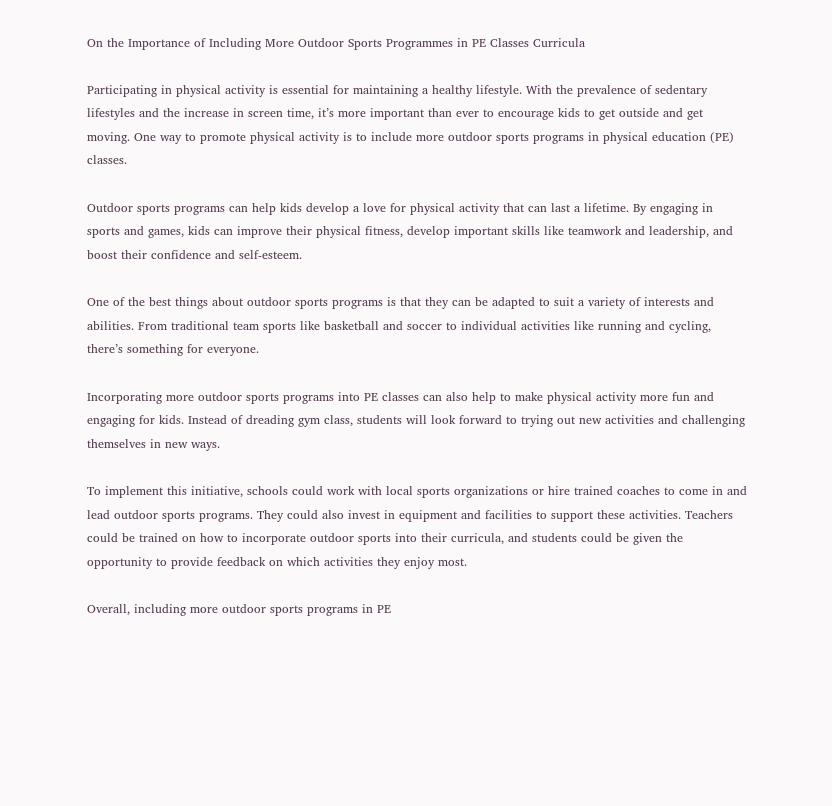On the Importance of Including More Outdoor Sports Programmes in PE Classes Curricula

Participating in physical activity is essential for maintaining a healthy lifestyle. With the prevalence of sedentary lifestyles and the increase in screen time, it’s more important than ever to encourage kids to get outside and get moving. One way to promote physical activity is to include more outdoor sports programs in physical education (PE) classes.

Outdoor sports programs can help kids develop a love for physical activity that can last a lifetime. By engaging in sports and games, kids can improve their physical fitness, develop important skills like teamwork and leadership, and boost their confidence and self-esteem.

One of the best things about outdoor sports programs is that they can be adapted to suit a variety of interests and abilities. From traditional team sports like basketball and soccer to individual activities like running and cycling, there’s something for everyone.

Incorporating more outdoor sports programs into PE classes can also help to make physical activity more fun and engaging for kids. Instead of dreading gym class, students will look forward to trying out new activities and challenging themselves in new ways.

To implement this initiative, schools could work with local sports organizations or hire trained coaches to come in and lead outdoor sports programs. They could also invest in equipment and facilities to support these activities. Teachers could be trained on how to incorporate outdoor sports into their curricula, and students could be given the opportunity to provide feedback on which activities they enjoy most.

Overall, including more outdoor sports programs in PE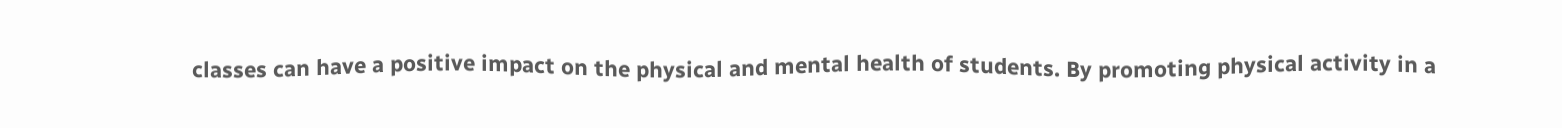classes can have a positive impact on the physical and mental health of students. By promoting physical activity in a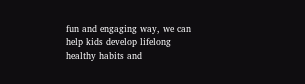fun and engaging way, we can help kids develop lifelong healthy habits and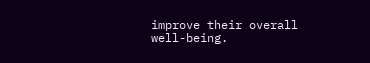improve their overall well-being.